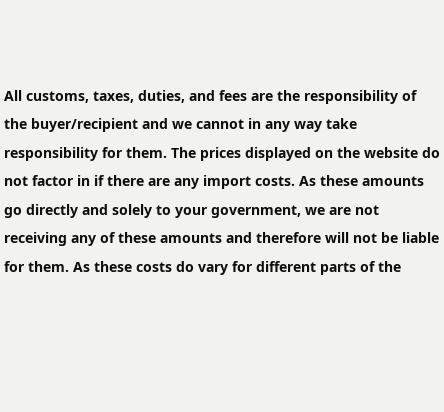All customs, taxes, duties, and fees are the responsibility of the buyer/recipient and we cannot in any way take responsibility for them. The prices displayed on the website do not factor in if there are any import costs. As these amounts go directly and solely to your government, we are not receiving any of these amounts and therefore will not be liable for them. As these costs do vary for different parts of the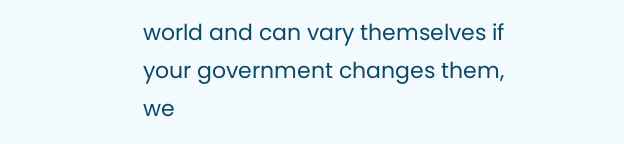world and can vary themselves if your government changes them, we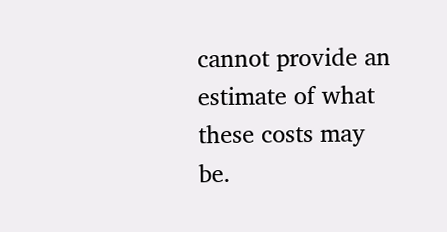cannot provide an estimate of what these costs may be.